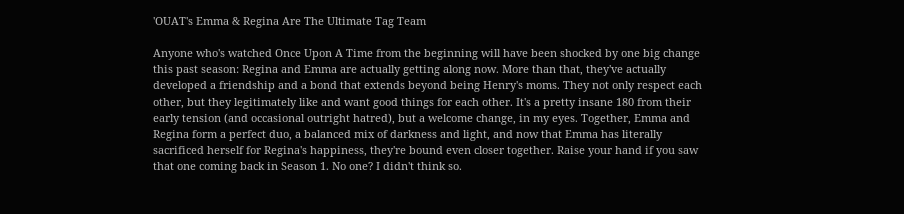'OUAT's Emma & Regina Are The Ultimate Tag Team

Anyone who's watched Once Upon A Time from the beginning will have been shocked by one big change this past season: Regina and Emma are actually getting along now. More than that, they've actually developed a friendship and a bond that extends beyond being Henry's moms. They not only respect each other, but they legitimately like and want good things for each other. It's a pretty insane 180 from their early tension (and occasional outright hatred), but a welcome change, in my eyes. Together, Emma and Regina form a perfect duo, a balanced mix of darkness and light, and now that Emma has literally sacrificed herself for Regina's happiness, they're bound even closer together. Raise your hand if you saw that one coming back in Season 1. No one? I didn't think so.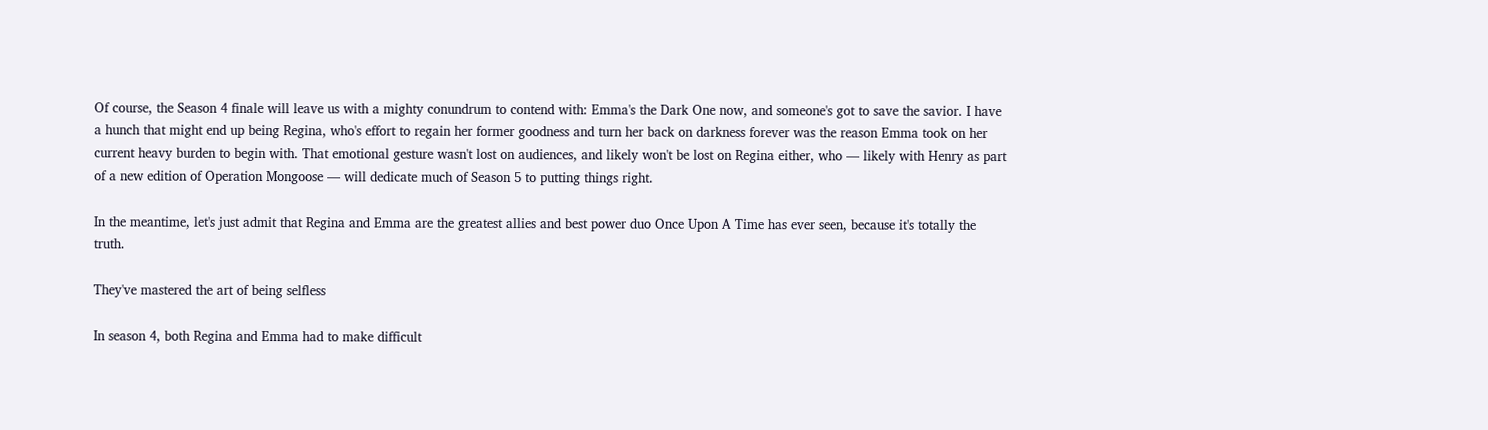Of course, the Season 4 finale will leave us with a mighty conundrum to contend with: Emma's the Dark One now, and someone's got to save the savior. I have a hunch that might end up being Regina, who's effort to regain her former goodness and turn her back on darkness forever was the reason Emma took on her current heavy burden to begin with. That emotional gesture wasn't lost on audiences, and likely won't be lost on Regina either, who — likely with Henry as part of a new edition of Operation Mongoose — will dedicate much of Season 5 to putting things right.

In the meantime, let's just admit that Regina and Emma are the greatest allies and best power duo Once Upon A Time has ever seen, because it's totally the truth.

They've mastered the art of being selfless

In season 4, both Regina and Emma had to make difficult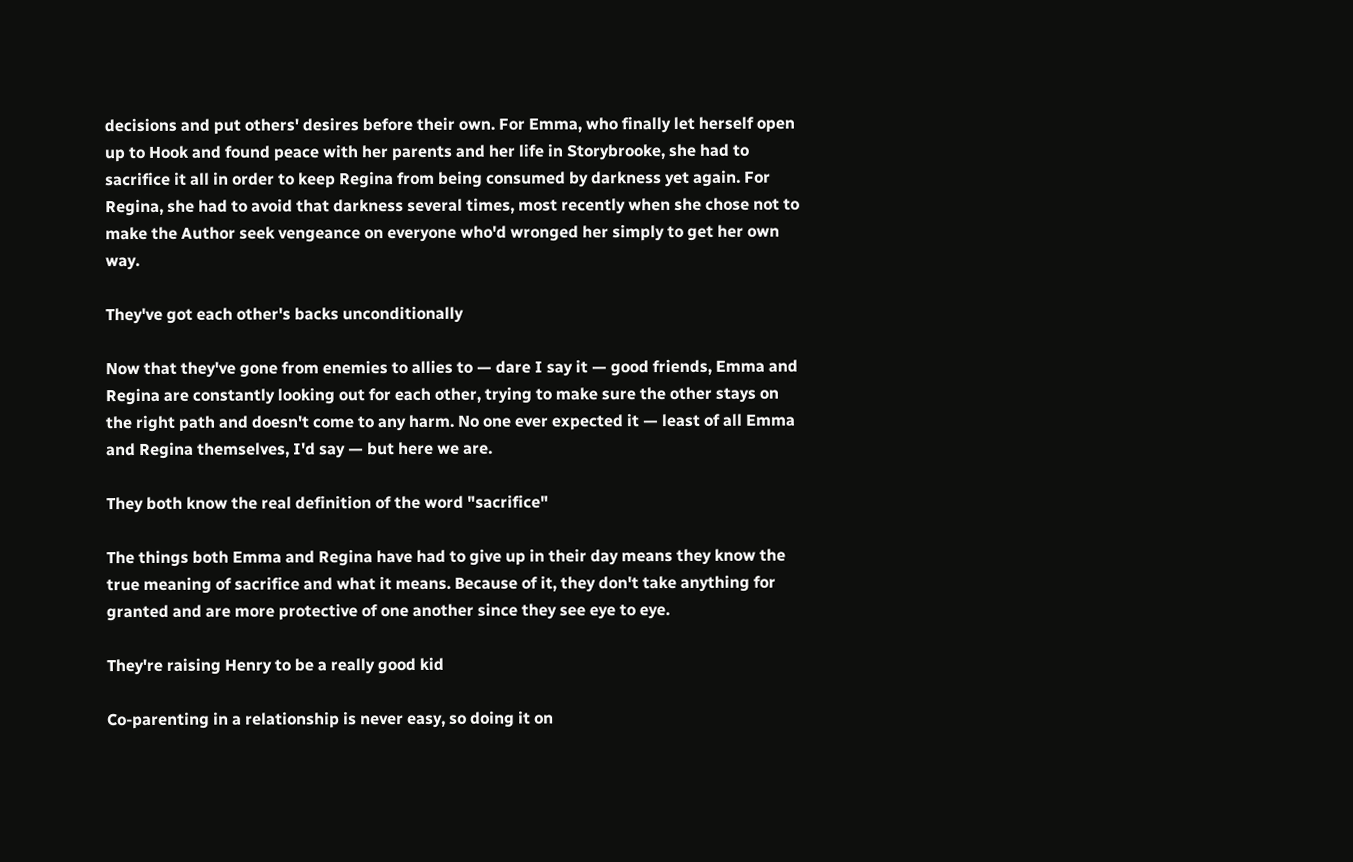decisions and put others' desires before their own. For Emma, who finally let herself open up to Hook and found peace with her parents and her life in Storybrooke, she had to sacrifice it all in order to keep Regina from being consumed by darkness yet again. For Regina, she had to avoid that darkness several times, most recently when she chose not to make the Author seek vengeance on everyone who'd wronged her simply to get her own way.

They've got each other's backs unconditionally

Now that they've gone from enemies to allies to — dare I say it — good friends, Emma and Regina are constantly looking out for each other, trying to make sure the other stays on the right path and doesn't come to any harm. No one ever expected it — least of all Emma and Regina themselves, I'd say — but here we are.

They both know the real definition of the word "sacrifice"

The things both Emma and Regina have had to give up in their day means they know the true meaning of sacrifice and what it means. Because of it, they don't take anything for granted and are more protective of one another since they see eye to eye.

They're raising Henry to be a really good kid

Co-parenting in a relationship is never easy, so doing it on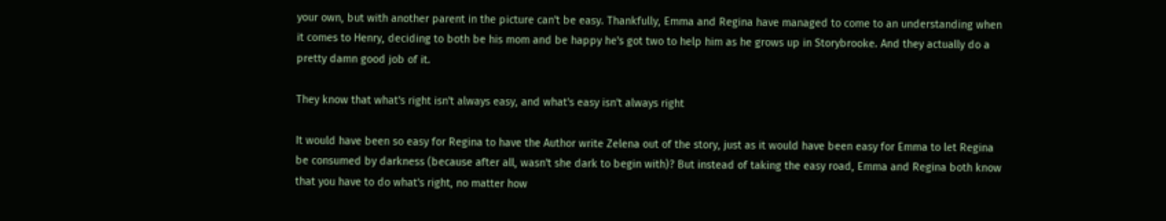your own, but with another parent in the picture can't be easy. Thankfully, Emma and Regina have managed to come to an understanding when it comes to Henry, deciding to both be his mom and be happy he's got two to help him as he grows up in Storybrooke. And they actually do a pretty damn good job of it.

They know that what's right isn't always easy, and what's easy isn't always right

It would have been so easy for Regina to have the Author write Zelena out of the story, just as it would have been easy for Emma to let Regina be consumed by darkness (because after all, wasn't she dark to begin with)? But instead of taking the easy road, Emma and Regina both know that you have to do what's right, no matter how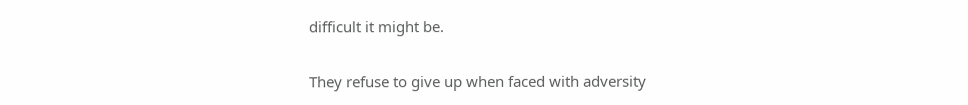difficult it might be.

They refuse to give up when faced with adversity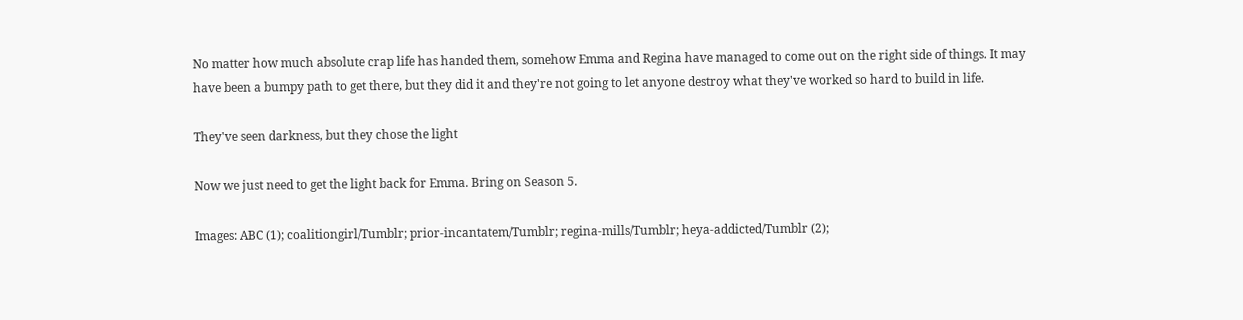No matter how much absolute crap life has handed them, somehow Emma and Regina have managed to come out on the right side of things. It may have been a bumpy path to get there, but they did it and they're not going to let anyone destroy what they've worked so hard to build in life.

They've seen darkness, but they chose the light

Now we just need to get the light back for Emma. Bring on Season 5.

Images: ABC (1); coalitiongirl/Tumblr; prior-incantatem/Tumblr; regina-mills/Tumblr; heya-addicted/Tumblr (2);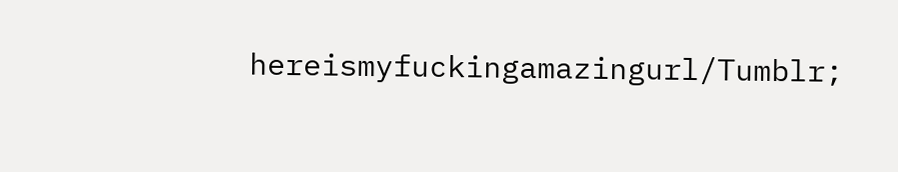hereismyfuckingamazingurl/Tumblr;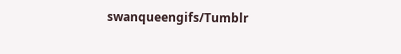swanqueengifs/Tumblr